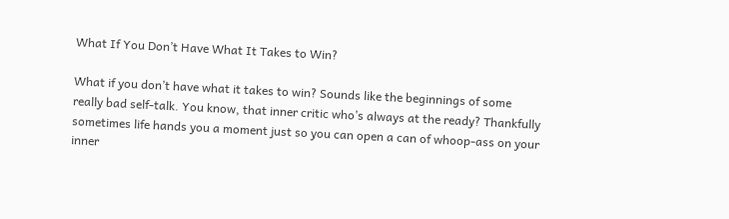What If You Don’t Have What It Takes to Win?

What if you don’t have what it takes to win? Sounds like the beginnings of some really bad self-talk. You know, that inner critic who’s always at the ready? Thankfully sometimes life hands you a moment just so you can open a can of whoop-ass on your inner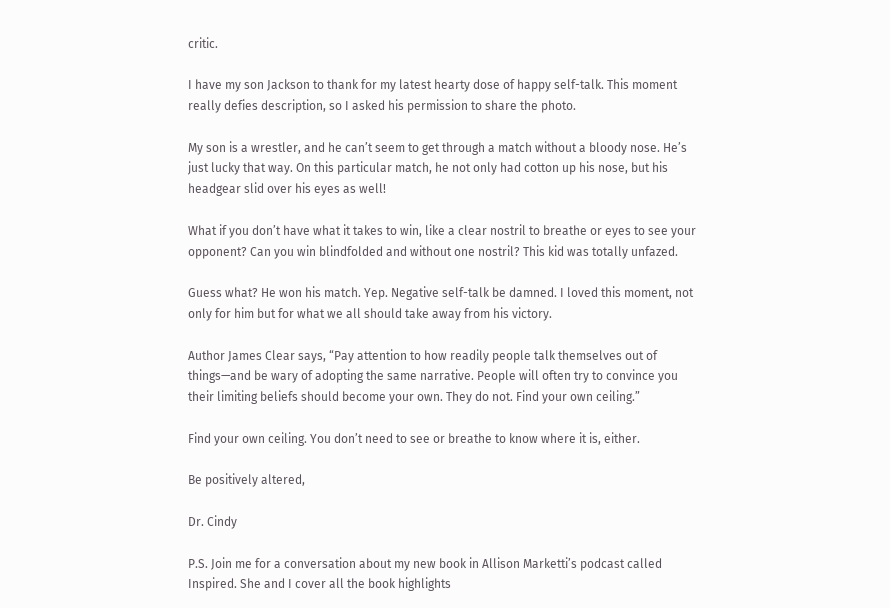critic.

I have my son Jackson to thank for my latest hearty dose of happy self-talk. This moment really defies description, so I asked his permission to share the photo.

My son is a wrestler, and he can’t seem to get through a match without a bloody nose. He’s just lucky that way. On this particular match, he not only had cotton up his nose, but his headgear slid over his eyes as well!

What if you don’t have what it takes to win, like a clear nostril to breathe or eyes to see your opponent? Can you win blindfolded and without one nostril? This kid was totally unfazed.

Guess what? He won his match. Yep. Negative self-talk be damned. I loved this moment, not only for him but for what we all should take away from his victory.

Author James Clear says, “Pay attention to how readily people talk themselves out of things—and be wary of adopting the same narrative. People will often try to convince you their limiting beliefs should become your own. They do not. Find your own ceiling.”

Find your own ceiling. You don’t need to see or breathe to know where it is, either.

Be positively altered,

Dr. Cindy

P.S. Join me for a conversation about my new book in Allison Marketti’s podcast called Inspired. She and I cover all the book highlights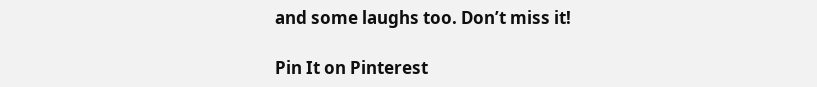and some laughs too. Don’t miss it!

Pin It on Pinterest